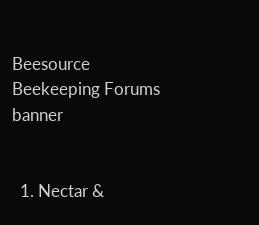Beesource Beekeeping Forums banner


  1. Nectar &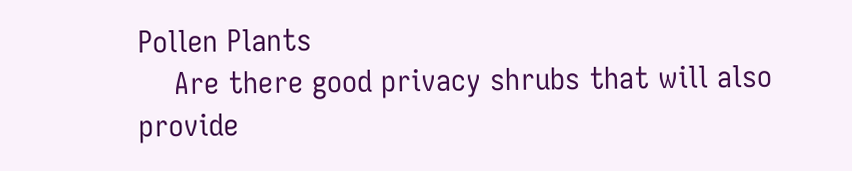Pollen Plants
    Are there good privacy shrubs that will also provide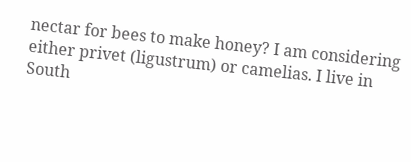nectar for bees to make honey? I am considering either privet (ligustrum) or camelias. I live in South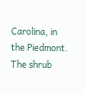Carolina, in the Piedmont. The shrub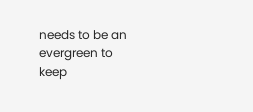needs to be an evergreen to keep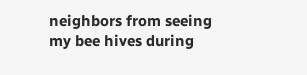neighbors from seeing my bee hives during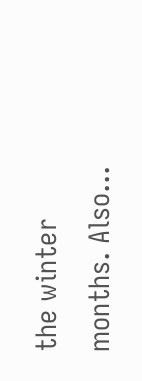the winter months. Also...